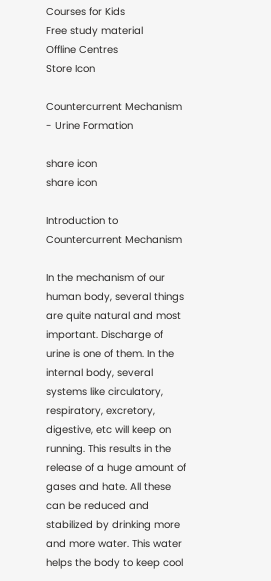Courses for Kids
Free study material
Offline Centres
Store Icon

Countercurrent Mechanism - Urine Formation

share icon
share icon

Introduction to Countercurrent Mechanism

In the mechanism of our human body, several things are quite natural and most important. Discharge of urine is one of them. In the internal body, several systems like circulatory, respiratory, excretory, digestive, etc will keep on running. This results in the release of a huge amount of gases and hate. All these can be reduced and stabilized by drinking more and more water. This water helps the body to keep cool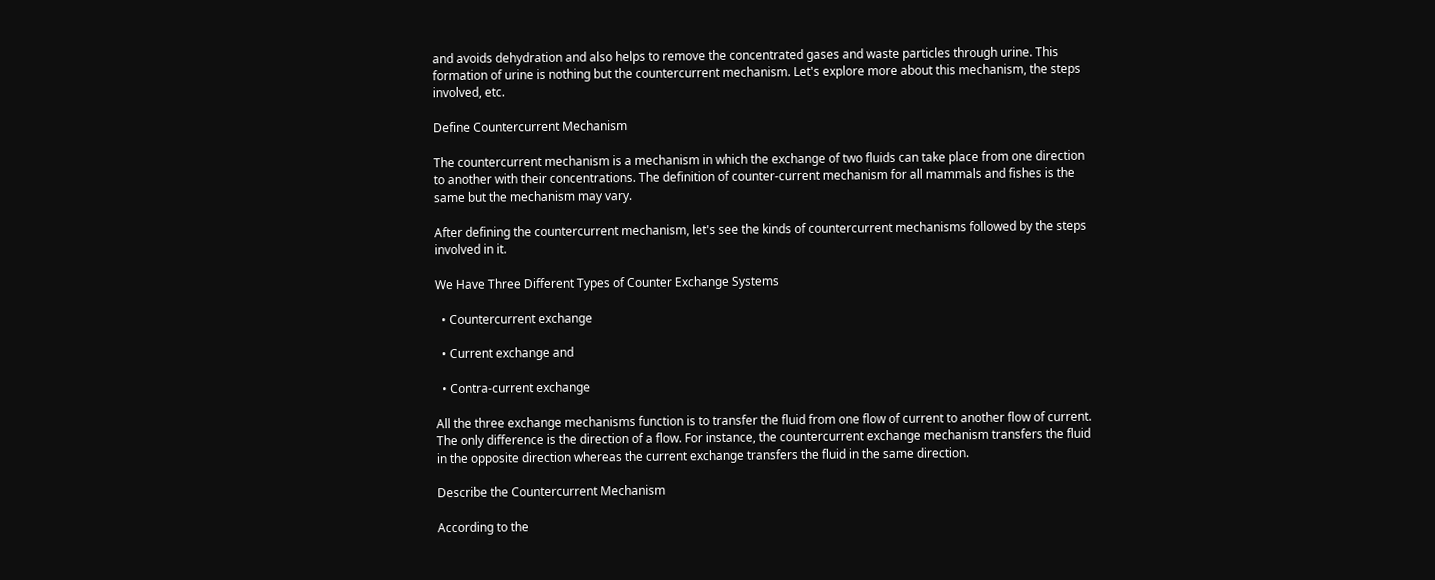and avoids dehydration and also helps to remove the concentrated gases and waste particles through urine. This formation of urine is nothing but the countercurrent mechanism. Let's explore more about this mechanism, the steps involved, etc.

Define Countercurrent Mechanism

The countercurrent mechanism is a mechanism in which the exchange of two fluids can take place from one direction to another with their concentrations. The definition of counter-current mechanism for all mammals and fishes is the same but the mechanism may vary.

After defining the countercurrent mechanism, let's see the kinds of countercurrent mechanisms followed by the steps involved in it.

We Have Three Different Types of Counter Exchange Systems

  • Countercurrent exchange

  • Current exchange and

  • Contra-current exchange

All the three exchange mechanisms function is to transfer the fluid from one flow of current to another flow of current. The only difference is the direction of a flow. For instance, the countercurrent exchange mechanism transfers the fluid in the opposite direction whereas the current exchange transfers the fluid in the same direction.

Describe the Countercurrent Mechanism

According to the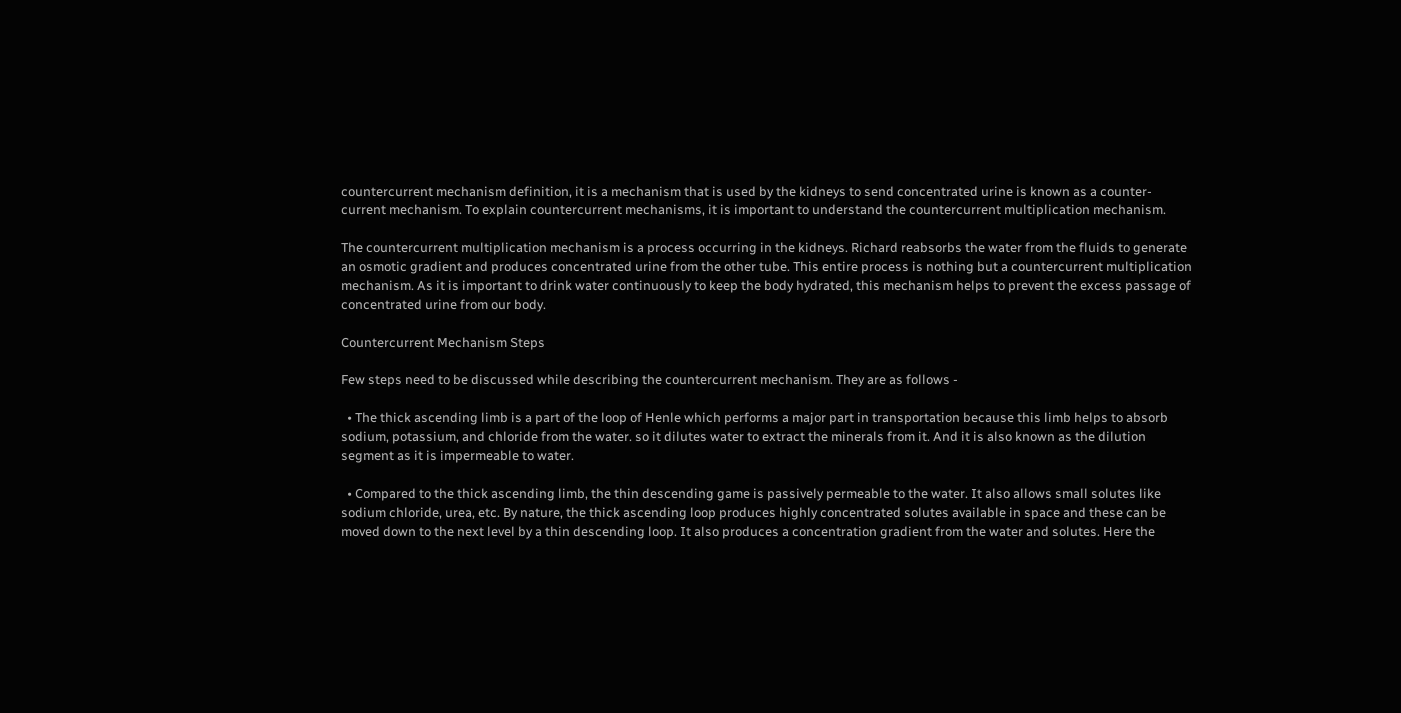countercurrent mechanism definition, it is a mechanism that is used by the kidneys to send concentrated urine is known as a counter-current mechanism. To explain countercurrent mechanisms, it is important to understand the countercurrent multiplication mechanism.

The countercurrent multiplication mechanism is a process occurring in the kidneys. Richard reabsorbs the water from the fluids to generate an osmotic gradient and produces concentrated urine from the other tube. This entire process is nothing but a countercurrent multiplication mechanism. As it is important to drink water continuously to keep the body hydrated, this mechanism helps to prevent the excess passage of concentrated urine from our body.

Countercurrent Mechanism Steps

Few steps need to be discussed while describing the countercurrent mechanism. They are as follows -

  • The thick ascending limb is a part of the loop of Henle which performs a major part in transportation because this limb helps to absorb sodium, potassium, and chloride from the water. so it dilutes water to extract the minerals from it. And it is also known as the dilution segment as it is impermeable to water.

  • Compared to the thick ascending limb, the thin descending game is passively permeable to the water. It also allows small solutes like sodium chloride, urea, etc. By nature, the thick ascending loop produces highly concentrated solutes available in space and these can be moved down to the next level by a thin descending loop. It also produces a concentration gradient from the water and solutes. Here the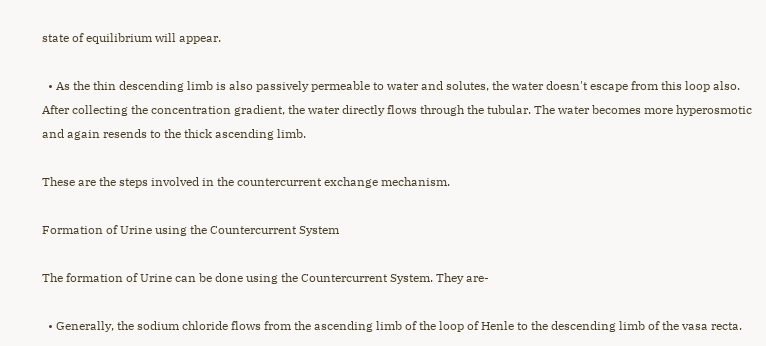state of equilibrium will appear.

  • As the thin descending limb is also passively permeable to water and solutes, the water doesn't escape from this loop also. After collecting the concentration gradient, the water directly flows through the tubular. The water becomes more hyperosmotic and again resends to the thick ascending limb.

These are the steps involved in the countercurrent exchange mechanism.

Formation of Urine using the Countercurrent System

The formation of Urine can be done using the Countercurrent System. They are-

  • Generally, the sodium chloride flows from the ascending limb of the loop of Henle to the descending limb of the vasa recta.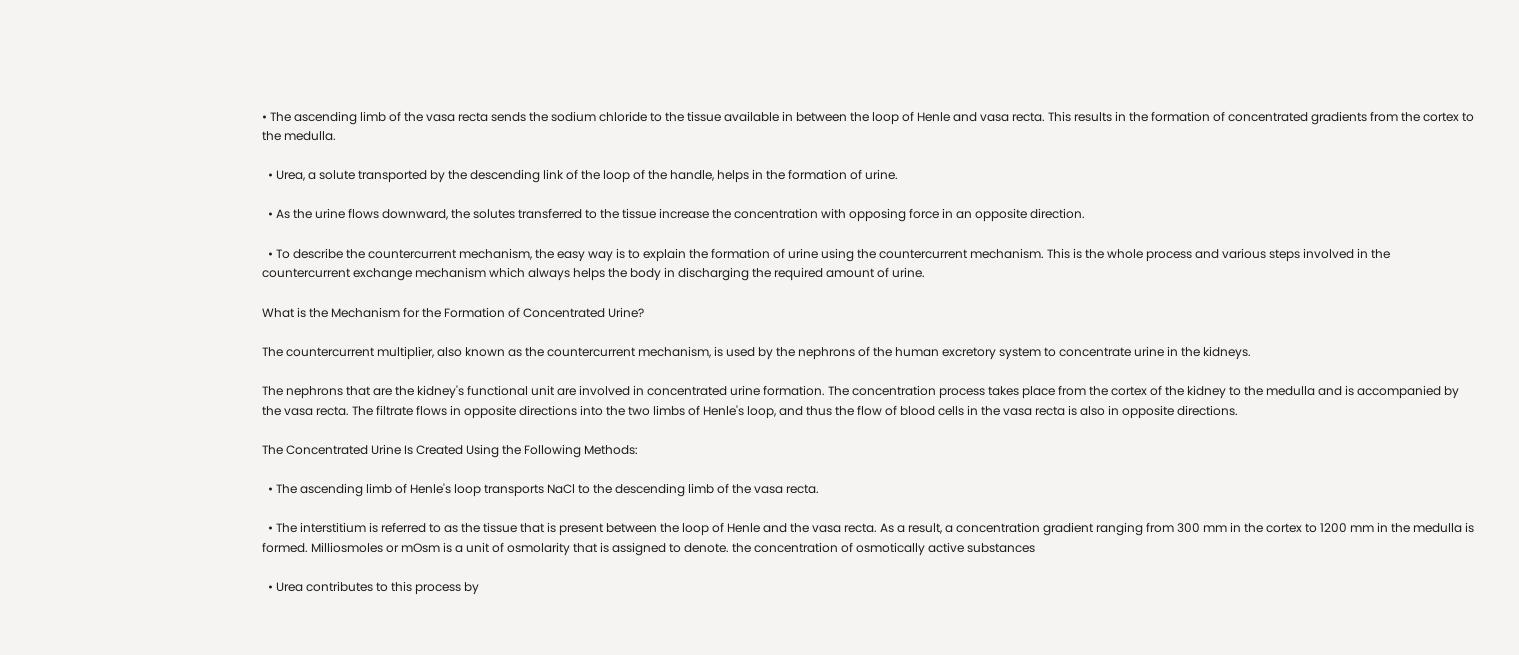• The ascending limb of the vasa recta sends the sodium chloride to the tissue available in between the loop of Henle and vasa recta. This results in the formation of concentrated gradients from the cortex to the medulla.

  • Urea, a solute transported by the descending link of the loop of the handle, helps in the formation of urine.

  • As the urine flows downward, the solutes transferred to the tissue increase the concentration with opposing force in an opposite direction.

  • To describe the countercurrent mechanism, the easy way is to explain the formation of urine using the countercurrent mechanism. This is the whole process and various steps involved in the countercurrent exchange mechanism which always helps the body in discharging the required amount of urine.

What is the Mechanism for the Formation of Concentrated Urine?

The countercurrent multiplier, also known as the countercurrent mechanism, is used by the nephrons of the human excretory system to concentrate urine in the kidneys.

The nephrons that are the kidney's functional unit are involved in concentrated urine formation. The concentration process takes place from the cortex of the kidney to the medulla and is accompanied by the vasa recta. The filtrate flows in opposite directions into the two limbs of Henle's loop, and thus the flow of blood cells in the vasa recta is also in opposite directions.

The Concentrated Urine Is Created Using the Following Methods:

  • The ascending limb of Henle's loop transports NaCl to the descending limb of the vasa recta.

  • The interstitium is referred to as the tissue that is present between the loop of Henle and the vasa recta. As a result, a concentration gradient ranging from 300 mm in the cortex to 1200 mm in the medulla is formed. Milliosmoles or mOsm is a unit of osmolarity that is assigned to denote. the concentration of osmotically active substances

  • Urea contributes to this process by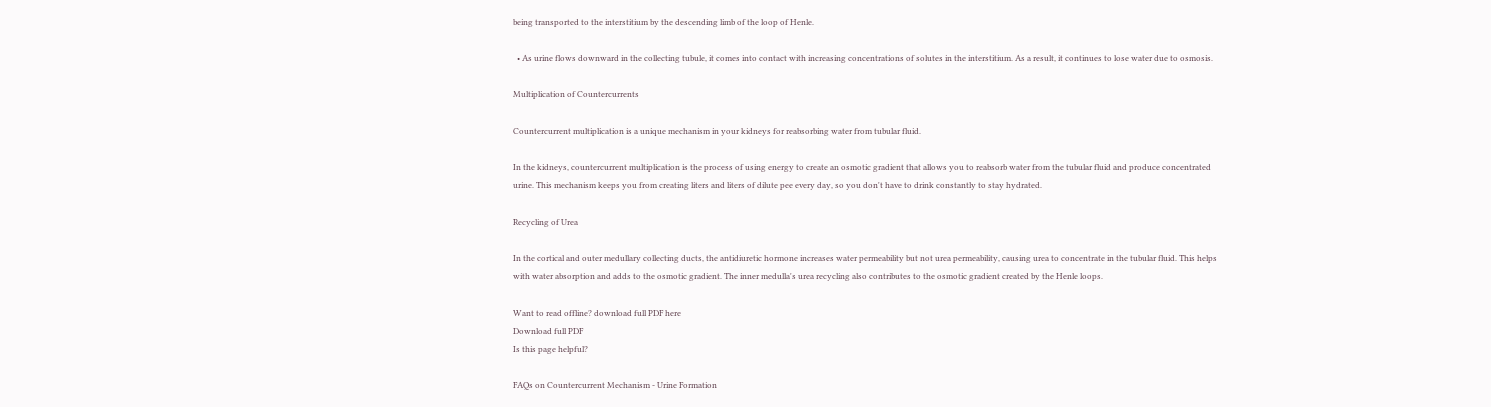being transported to the interstitium by the descending limb of the loop of Henle.

  • As urine flows downward in the collecting tubule, it comes into contact with increasing concentrations of solutes in the interstitium. As a result, it continues to lose water due to osmosis.

Multiplication of Countercurrents

Countercurrent multiplication is a unique mechanism in your kidneys for reabsorbing water from tubular fluid.

In the kidneys, countercurrent multiplication is the process of using energy to create an osmotic gradient that allows you to reabsorb water from the tubular fluid and produce concentrated urine. This mechanism keeps you from creating liters and liters of dilute pee every day, so you don't have to drink constantly to stay hydrated.

Recycling of Urea

In the cortical and outer medullary collecting ducts, the antidiuretic hormone increases water permeability but not urea permeability, causing urea to concentrate in the tubular fluid. This helps with water absorption and adds to the osmotic gradient. The inner medulla's urea recycling also contributes to the osmotic gradient created by the Henle loops.

Want to read offline? download full PDF here
Download full PDF
Is this page helpful?

FAQs on Countercurrent Mechanism - Urine Formation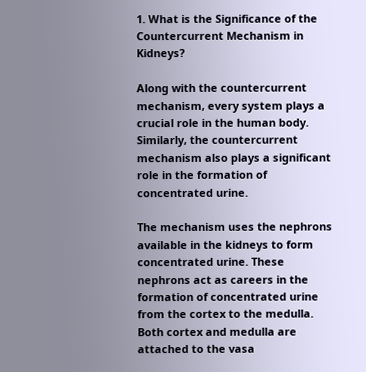1. What is the Significance of the Countercurrent Mechanism in Kidneys?

Along with the countercurrent mechanism, every system plays a crucial role in the human body. Similarly, the countercurrent mechanism also plays a significant role in the formation of concentrated urine.

The mechanism uses the nephrons available in the kidneys to form concentrated urine. These nephrons act as careers in the formation of concentrated urine from the cortex to the medulla. Both cortex and medulla are attached to the vasa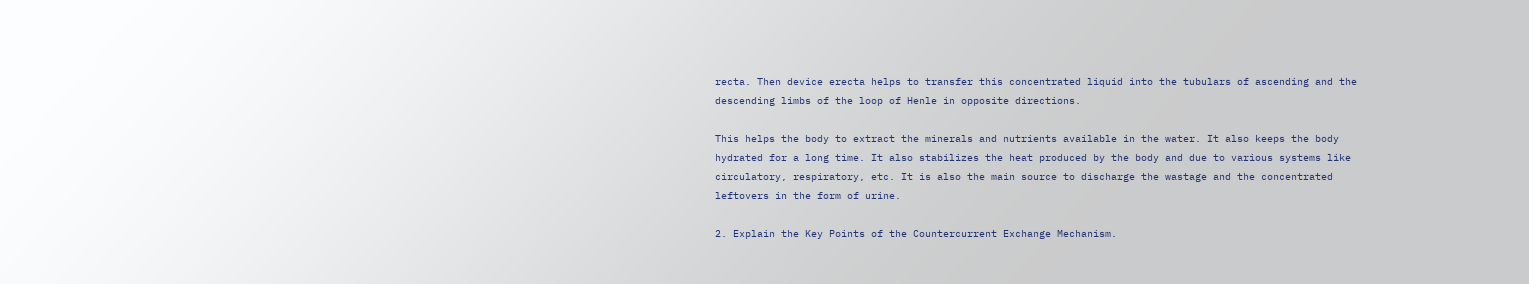recta. Then device erecta helps to transfer this concentrated liquid into the tubulars of ascending and the descending limbs of the loop of Henle in opposite directions.

This helps the body to extract the minerals and nutrients available in the water. It also keeps the body hydrated for a long time. It also stabilizes the heat produced by the body and due to various systems like circulatory, respiratory, etc. It is also the main source to discharge the wastage and the concentrated leftovers in the form of urine.

2. Explain the Key Points of the Countercurrent Exchange Mechanism.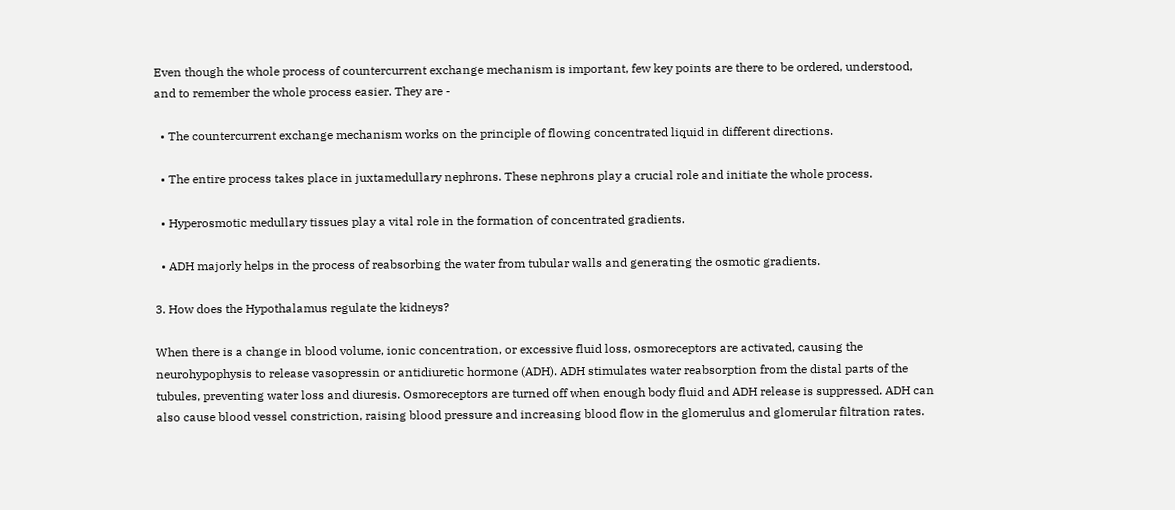Even though the whole process of countercurrent exchange mechanism is important, few key points are there to be ordered, understood, and to remember the whole process easier. They are -

  • The countercurrent exchange mechanism works on the principle of flowing concentrated liquid in different directions.

  • The entire process takes place in juxtamedullary nephrons. These nephrons play a crucial role and initiate the whole process.

  • Hyperosmotic medullary tissues play a vital role in the formation of concentrated gradients.

  • ADH majorly helps in the process of reabsorbing the water from tubular walls and generating the osmotic gradients.

3. How does the Hypothalamus regulate the kidneys?

When there is a change in blood volume, ionic concentration, or excessive fluid loss, osmoreceptors are activated, causing the neurohypophysis to release vasopressin or antidiuretic hormone (ADH). ADH stimulates water reabsorption from the distal parts of the tubules, preventing water loss and diuresis. Osmoreceptors are turned off when enough body fluid and ADH release is suppressed. ADH can also cause blood vessel constriction, raising blood pressure and increasing blood flow in the glomerulus and glomerular filtration rates.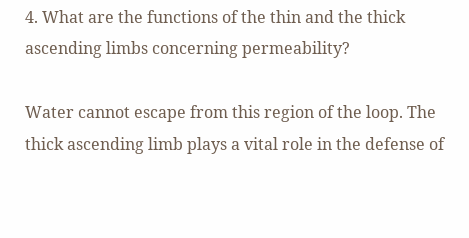4. What are the functions of the thin and the thick ascending limbs concerning permeability?

Water cannot escape from this region of the loop. The thick ascending limb plays a vital role in the defense of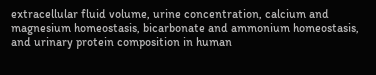extracellular fluid volume, urine concentration, calcium and magnesium homeostasis, bicarbonate and ammonium homeostasis, and urinary protein composition in human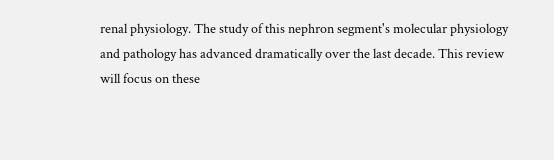renal physiology. The study of this nephron segment's molecular physiology and pathology has advanced dramatically over the last decade. This review will focus on these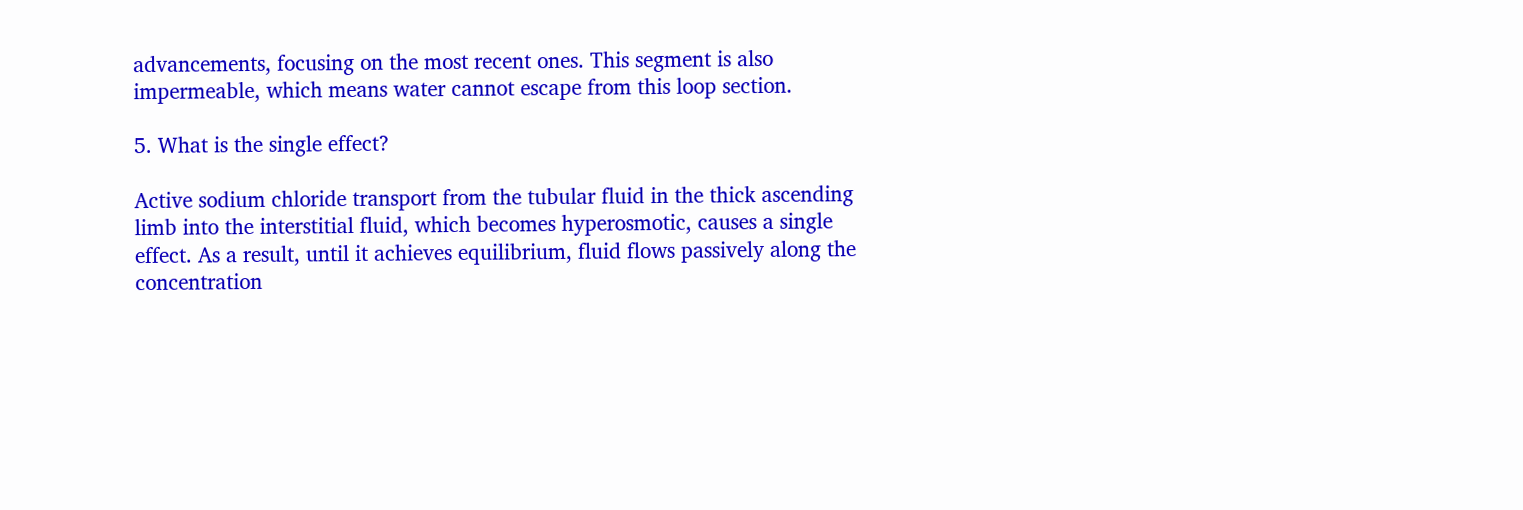advancements, focusing on the most recent ones. This segment is also impermeable, which means water cannot escape from this loop section.

5. What is the single effect?

Active sodium chloride transport from the tubular fluid in the thick ascending limb into the interstitial fluid, which becomes hyperosmotic, causes a single effect. As a result, until it achieves equilibrium, fluid flows passively along the concentration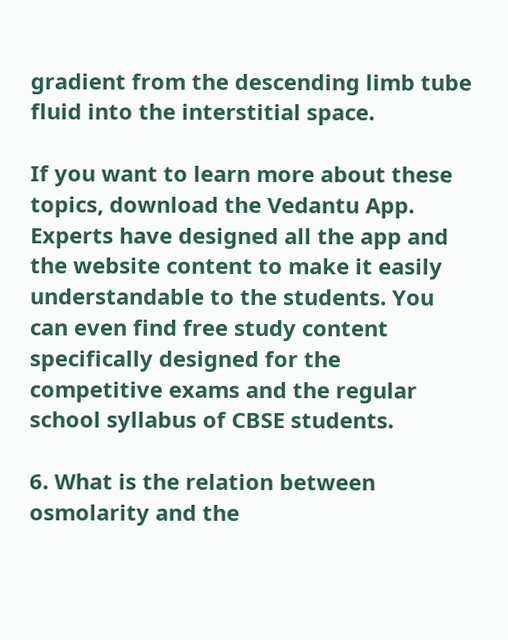gradient from the descending limb tube fluid into the interstitial space.

If you want to learn more about these topics, download the Vedantu App. Experts have designed all the app and the website content to make it easily understandable to the students. You can even find free study content specifically designed for the competitive exams and the regular school syllabus of CBSE students.

6. What is the relation between osmolarity and the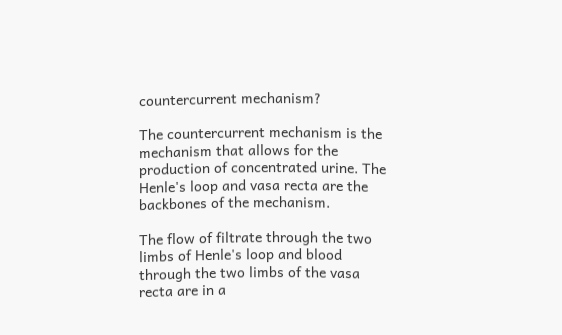countercurrent mechanism?

The countercurrent mechanism is the mechanism that allows for the production of concentrated urine. The Henle's loop and vasa recta are the backbones of the mechanism.

The flow of filtrate through the two limbs of Henle's loop and blood through the two limbs of the vasa recta are in a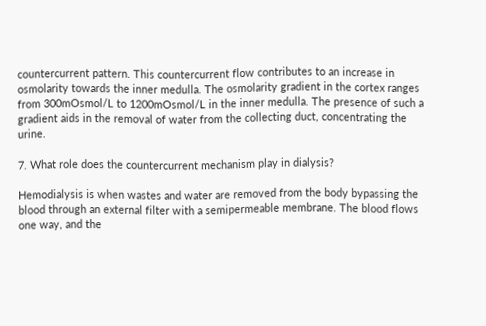countercurrent pattern. This countercurrent flow contributes to an increase in osmolarity towards the inner medulla. The osmolarity gradient in the cortex ranges from 300mOsmol/L to 1200mOsmol/L in the inner medulla. The presence of such a gradient aids in the removal of water from the collecting duct, concentrating the urine.

7. What role does the countercurrent mechanism play in dialysis?

Hemodialysis is when wastes and water are removed from the body bypassing the blood through an external filter with a semipermeable membrane. The blood flows one way, and the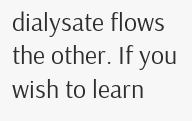dialysate flows the other. If you wish to learn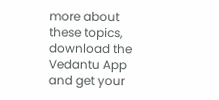more about these topics, download the Vedantu App and get your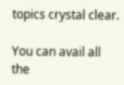topics crystal clear.

You can avail all the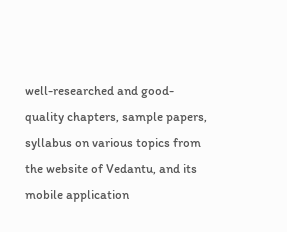well-researched and good-quality chapters, sample papers, syllabus on various topics from the website of Vedantu, and its mobile application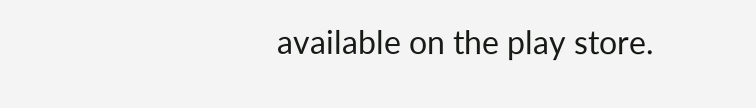available on the play store.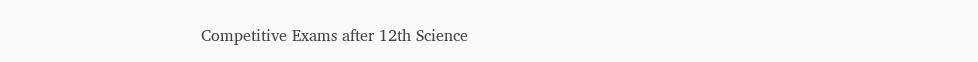Competitive Exams after 12th Science